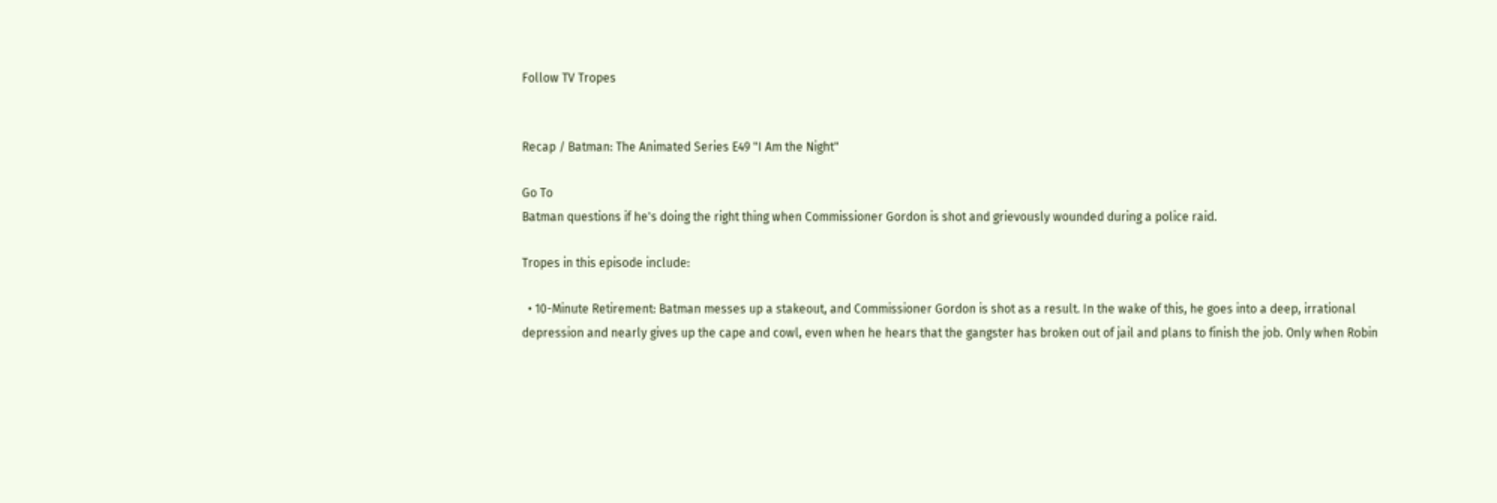Follow TV Tropes


Recap / Batman: The Animated Series E49 "I Am the Night"

Go To
Batman questions if he's doing the right thing when Commissioner Gordon is shot and grievously wounded during a police raid.

Tropes in this episode include:

  • 10-Minute Retirement: Batman messes up a stakeout, and Commissioner Gordon is shot as a result. In the wake of this, he goes into a deep, irrational depression and nearly gives up the cape and cowl, even when he hears that the gangster has broken out of jail and plans to finish the job. Only when Robin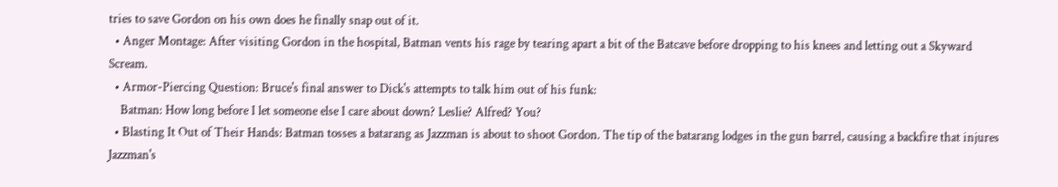tries to save Gordon on his own does he finally snap out of it.
  • Anger Montage: After visiting Gordon in the hospital, Batman vents his rage by tearing apart a bit of the Batcave before dropping to his knees and letting out a Skyward Scream.
  • Armor-Piercing Question: Bruce's final answer to Dick's attempts to talk him out of his funk:
    Batman: How long before I let someone else I care about down? Leslie? Alfred? You?
  • Blasting It Out of Their Hands: Batman tosses a batarang as Jazzman is about to shoot Gordon. The tip of the batarang lodges in the gun barrel, causing a backfire that injures Jazzman's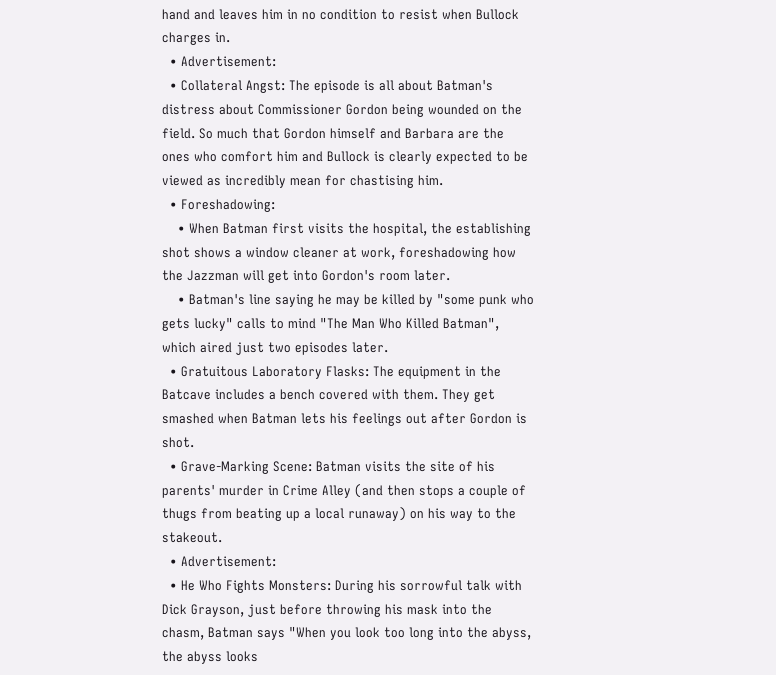hand and leaves him in no condition to resist when Bullock charges in.
  • Advertisement:
  • Collateral Angst: The episode is all about Batman's distress about Commissioner Gordon being wounded on the field. So much that Gordon himself and Barbara are the ones who comfort him and Bullock is clearly expected to be viewed as incredibly mean for chastising him.
  • Foreshadowing:
    • When Batman first visits the hospital, the establishing shot shows a window cleaner at work, foreshadowing how the Jazzman will get into Gordon's room later.
    • Batman's line saying he may be killed by "some punk who gets lucky" calls to mind "The Man Who Killed Batman", which aired just two episodes later.
  • Gratuitous Laboratory Flasks: The equipment in the Batcave includes a bench covered with them. They get smashed when Batman lets his feelings out after Gordon is shot.
  • Grave-Marking Scene: Batman visits the site of his parents' murder in Crime Alley (and then stops a couple of thugs from beating up a local runaway) on his way to the stakeout.
  • Advertisement:
  • He Who Fights Monsters: During his sorrowful talk with Dick Grayson, just before throwing his mask into the chasm, Batman says "When you look too long into the abyss, the abyss looks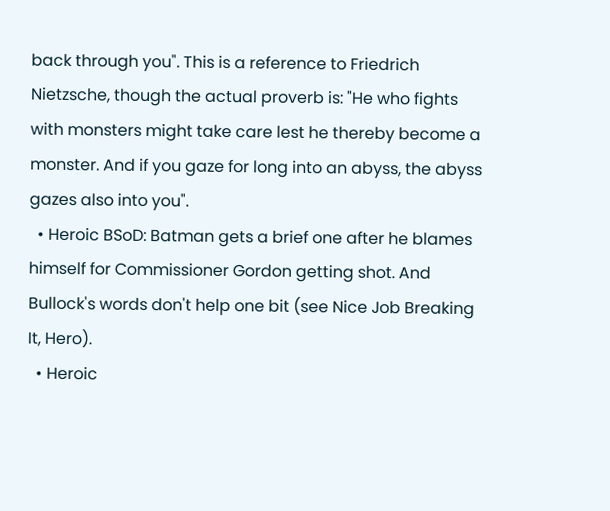back through you". This is a reference to Friedrich Nietzsche, though the actual proverb is: "He who fights with monsters might take care lest he thereby become a monster. And if you gaze for long into an abyss, the abyss gazes also into you".
  • Heroic BSoD: Batman gets a brief one after he blames himself for Commissioner Gordon getting shot. And Bullock's words don't help one bit (see Nice Job Breaking It, Hero).
  • Heroic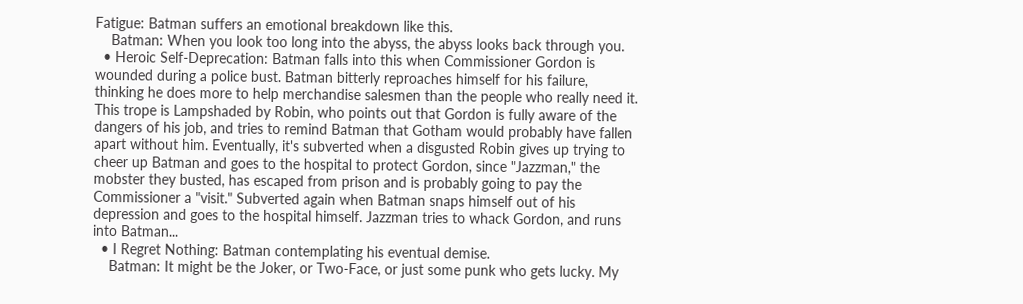Fatigue: Batman suffers an emotional breakdown like this.
    Batman: When you look too long into the abyss, the abyss looks back through you.
  • Heroic Self-Deprecation: Batman falls into this when Commissioner Gordon is wounded during a police bust. Batman bitterly reproaches himself for his failure, thinking he does more to help merchandise salesmen than the people who really need it. This trope is Lampshaded by Robin, who points out that Gordon is fully aware of the dangers of his job, and tries to remind Batman that Gotham would probably have fallen apart without him. Eventually, it's subverted when a disgusted Robin gives up trying to cheer up Batman and goes to the hospital to protect Gordon, since "Jazzman," the mobster they busted, has escaped from prison and is probably going to pay the Commissioner a "visit." Subverted again when Batman snaps himself out of his depression and goes to the hospital himself. Jazzman tries to whack Gordon, and runs into Batman...
  • I Regret Nothing: Batman contemplating his eventual demise.
    Batman: It might be the Joker, or Two-Face, or just some punk who gets lucky. My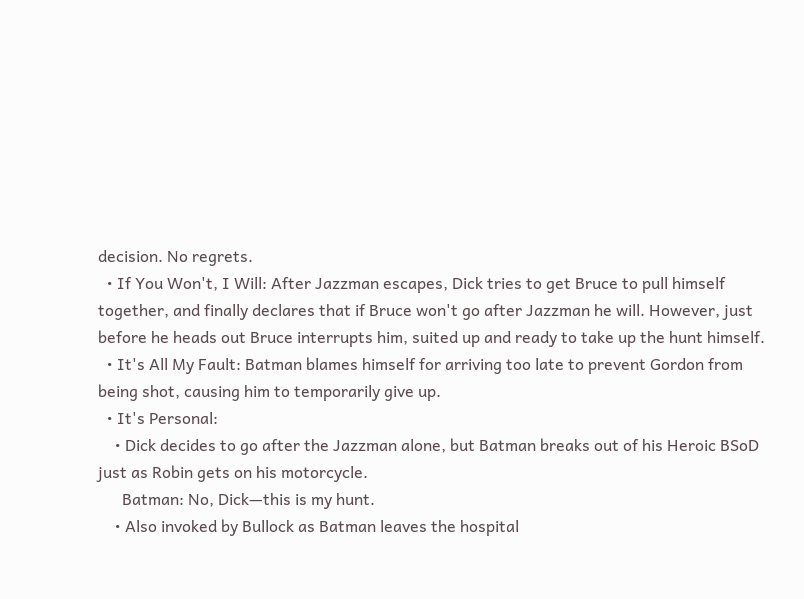decision. No regrets.
  • If You Won't, I Will: After Jazzman escapes, Dick tries to get Bruce to pull himself together, and finally declares that if Bruce won't go after Jazzman he will. However, just before he heads out Bruce interrupts him, suited up and ready to take up the hunt himself.
  • It's All My Fault: Batman blames himself for arriving too late to prevent Gordon from being shot, causing him to temporarily give up.
  • It's Personal:
    • Dick decides to go after the Jazzman alone, but Batman breaks out of his Heroic BSoD just as Robin gets on his motorcycle.
      Batman: No, Dick—this is my hunt.
    • Also invoked by Bullock as Batman leaves the hospital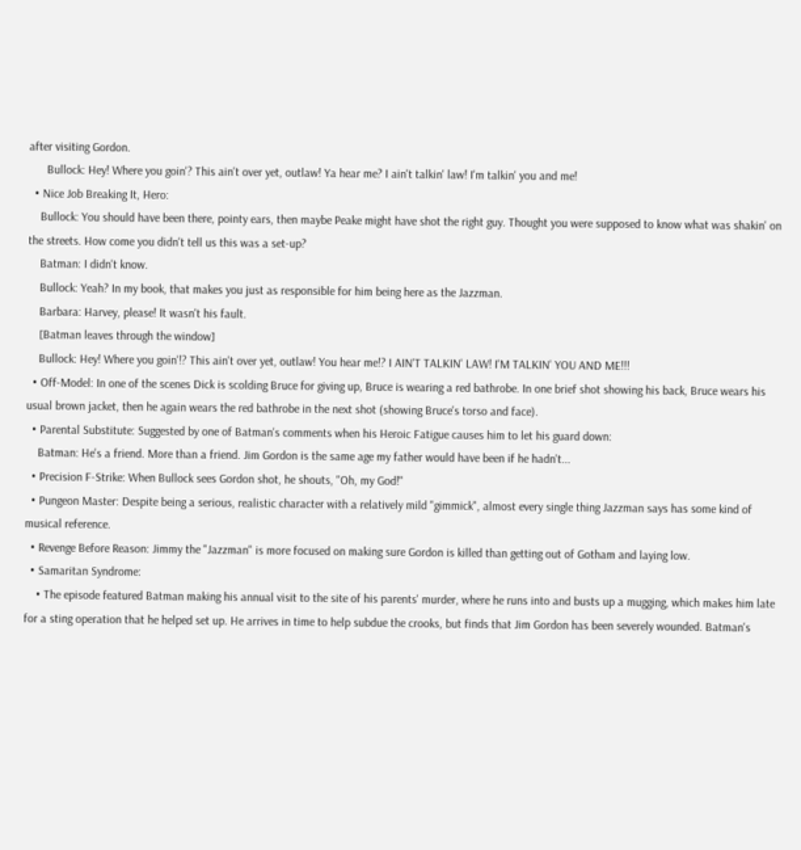after visiting Gordon.
      Bullock: Hey! Where you goin'? This ain't over yet, outlaw! Ya hear me? I ain't talkin' law! I'm talkin' you and me!
  • Nice Job Breaking It, Hero:
    Bullock: You should have been there, pointy ears, then maybe Peake might have shot the right guy. Thought you were supposed to know what was shakin' on the streets. How come you didn't tell us this was a set-up?
    Batman: I didn't know.
    Bullock: Yeah? In my book, that makes you just as responsible for him being here as the Jazzman.
    Barbara: Harvey, please! It wasn't his fault.
    [Batman leaves through the window]
    Bullock: Hey! Where you goin'!? This ain't over yet, outlaw! You hear me!? I AIN'T TALKIN' LAW! I'M TALKIN' YOU AND ME!!!
  • Off-Model: In one of the scenes Dick is scolding Bruce for giving up, Bruce is wearing a red bathrobe. In one brief shot showing his back, Bruce wears his usual brown jacket, then he again wears the red bathrobe in the next shot (showing Bruce's torso and face).
  • Parental Substitute: Suggested by one of Batman's comments when his Heroic Fatigue causes him to let his guard down:
    Batman: He's a friend. More than a friend. Jim Gordon is the same age my father would have been if he hadn't...
  • Precision F-Strike: When Bullock sees Gordon shot, he shouts, "Oh, my God!"
  • Pungeon Master: Despite being a serious, realistic character with a relatively mild "gimmick", almost every single thing Jazzman says has some kind of musical reference.
  • Revenge Before Reason: Jimmy the "Jazzman" is more focused on making sure Gordon is killed than getting out of Gotham and laying low.
  • Samaritan Syndrome:
    • The episode featured Batman making his annual visit to the site of his parents' murder, where he runs into and busts up a mugging, which makes him late for a sting operation that he helped set up. He arrives in time to help subdue the crooks, but finds that Jim Gordon has been severely wounded. Batman's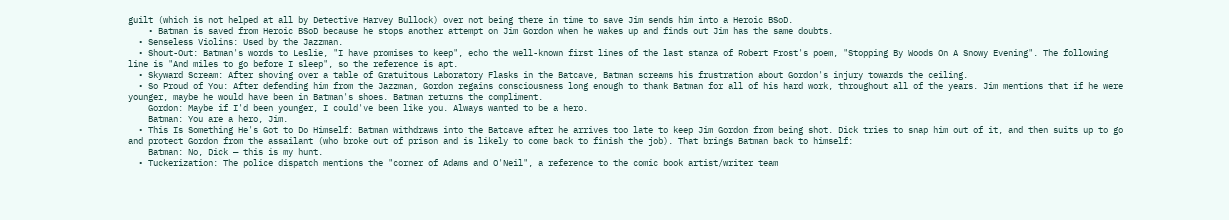guilt (which is not helped at all by Detective Harvey Bullock) over not being there in time to save Jim sends him into a Heroic BSoD.
    • Batman is saved from Heroic BSoD because he stops another attempt on Jim Gordon when he wakes up and finds out Jim has the same doubts.
  • Senseless Violins: Used by the Jazzman.
  • Shout-Out: Batman's words to Leslie, "I have promises to keep", echo the well-known first lines of the last stanza of Robert Frost's poem, "Stopping By Woods On A Snowy Evening". The following line is "And miles to go before I sleep", so the reference is apt.
  • Skyward Scream: After shoving over a table of Gratuitous Laboratory Flasks in the Batcave, Batman screams his frustration about Gordon's injury towards the ceiling.
  • So Proud of You: After defending him from the Jazzman, Gordon regains consciousness long enough to thank Batman for all of his hard work, throughout all of the years. Jim mentions that if he were younger, maybe he would have been in Batman's shoes. Batman returns the compliment.
    Gordon: Maybe if I'd been younger, I could've been like you. Always wanted to be a hero.
    Batman: You are a hero, Jim.
  • This Is Something He's Got to Do Himself: Batman withdraws into the Batcave after he arrives too late to keep Jim Gordon from being shot. Dick tries to snap him out of it, and then suits up to go and protect Gordon from the assailant (who broke out of prison and is likely to come back to finish the job). That brings Batman back to himself:
    Batman: No, Dick — this is my hunt.
  • Tuckerization: The police dispatch mentions the "corner of Adams and O'Neil", a reference to the comic book artist/writer team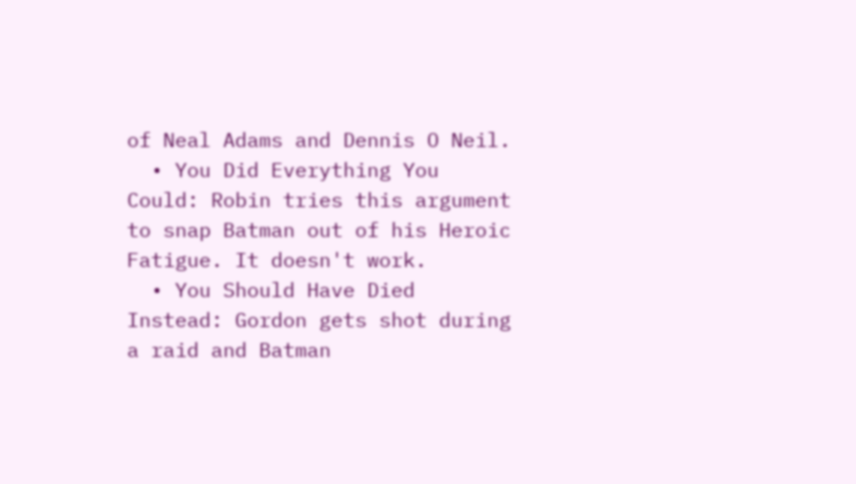of Neal Adams and Dennis O Neil.
  • You Did Everything You Could: Robin tries this argument to snap Batman out of his Heroic Fatigue. It doesn't work.
  • You Should Have Died Instead: Gordon gets shot during a raid and Batman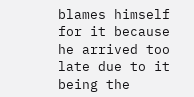blames himself for it because he arrived too late due to it being the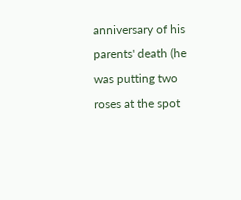anniversary of his parents' death (he was putting two roses at the spot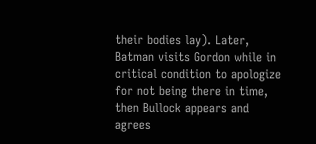their bodies lay). Later, Batman visits Gordon while in critical condition to apologize for not being there in time, then Bullock appears and agrees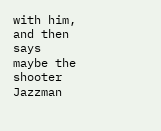with him, and then says maybe the shooter Jazzman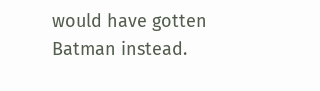would have gotten Batman instead.